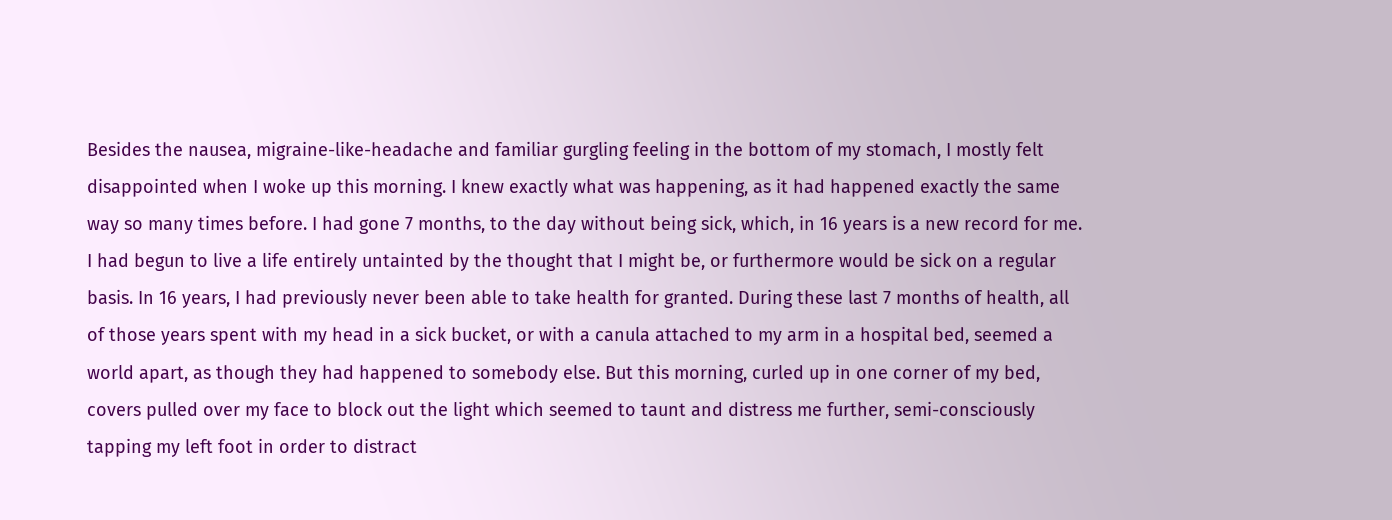Besides the nausea, migraine-like-headache and familiar gurgling feeling in the bottom of my stomach, I mostly felt disappointed when I woke up this morning. I knew exactly what was happening, as it had happened exactly the same way so many times before. I had gone 7 months, to the day without being sick, which, in 16 years is a new record for me. I had begun to live a life entirely untainted by the thought that I might be, or furthermore would be sick on a regular basis. In 16 years, I had previously never been able to take health for granted. During these last 7 months of health, all of those years spent with my head in a sick bucket, or with a canula attached to my arm in a hospital bed, seemed a world apart, as though they had happened to somebody else. But this morning, curled up in one corner of my bed, covers pulled over my face to block out the light which seemed to taunt and distress me further, semi-consciously tapping my left foot in order to distract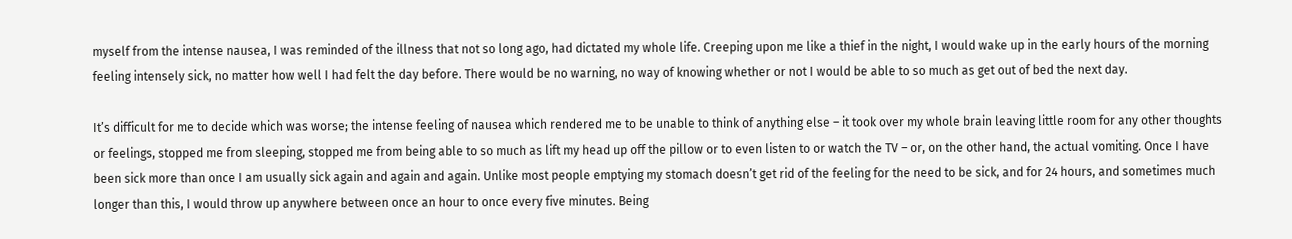myself from the intense nausea, I was reminded of the illness that not so long ago, had dictated my whole life. Creeping upon me like a thief in the night, I would wake up in the early hours of the morning feeling intensely sick, no matter how well I had felt the day before. There would be no warning, no way of knowing whether or not I would be able to so much as get out of bed the next day.

It’s difficult for me to decide which was worse; the intense feeling of nausea which rendered me to be unable to think of anything else – it took over my whole brain leaving little room for any other thoughts or feelings, stopped me from sleeping, stopped me from being able to so much as lift my head up off the pillow or to even listen to or watch the TV – or, on the other hand, the actual vomiting. Once I have been sick more than once I am usually sick again and again and again. Unlike most people emptying my stomach doesn’t get rid of the feeling for the need to be sick, and for 24 hours, and sometimes much longer than this, I would throw up anywhere between once an hour to once every five minutes. Being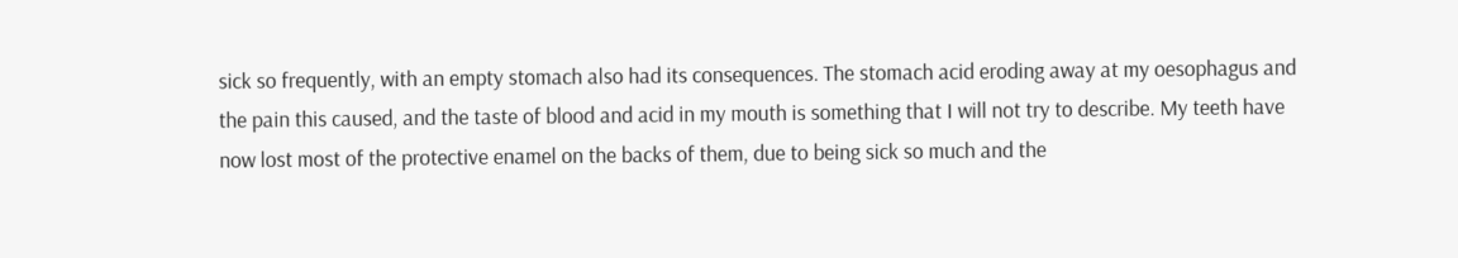sick so frequently, with an empty stomach also had its consequences. The stomach acid eroding away at my oesophagus and the pain this caused, and the taste of blood and acid in my mouth is something that I will not try to describe. My teeth have now lost most of the protective enamel on the backs of them, due to being sick so much and the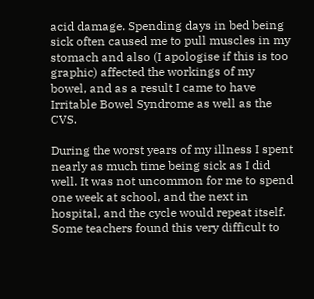acid damage. Spending days in bed being sick often caused me to pull muscles in my stomach and also (I apologise if this is too graphic) affected the workings of my bowel, and as a result I came to have Irritable Bowel Syndrome as well as the CVS.

During the worst years of my illness I spent nearly as much time being sick as I did well. It was not uncommon for me to spend one week at school, and the next in hospital, and the cycle would repeat itself. Some teachers found this very difficult to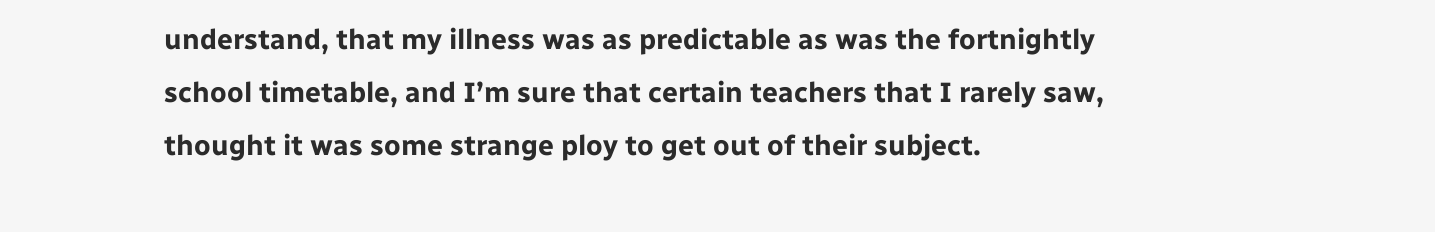understand, that my illness was as predictable as was the fortnightly school timetable, and I’m sure that certain teachers that I rarely saw, thought it was some strange ploy to get out of their subject.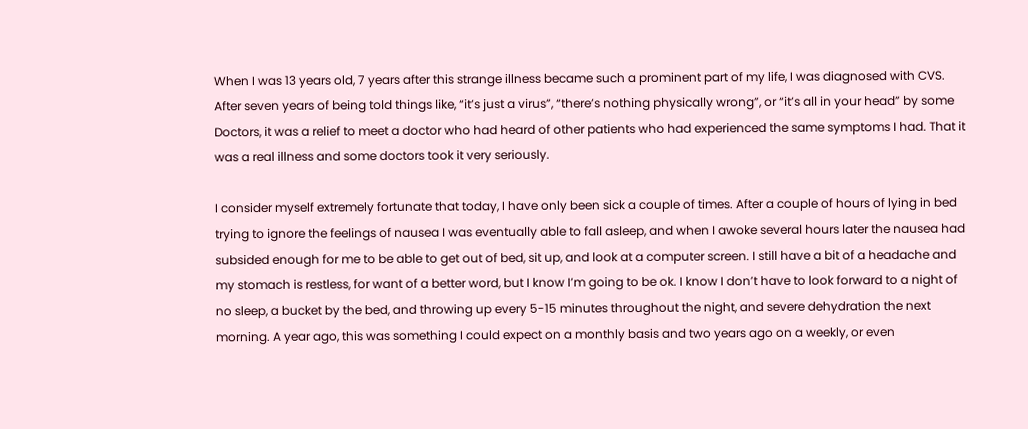When I was 13 years old, 7 years after this strange illness became such a prominent part of my life, I was diagnosed with CVS. After seven years of being told things like, “it’s just a virus”, “there’s nothing physically wrong”, or “it’s all in your head” by some Doctors, it was a relief to meet a doctor who had heard of other patients who had experienced the same symptoms I had. That it was a real illness and some doctors took it very seriously.

I consider myself extremely fortunate that today, I have only been sick a couple of times. After a couple of hours of lying in bed trying to ignore the feelings of nausea I was eventually able to fall asleep, and when I awoke several hours later the nausea had subsided enough for me to be able to get out of bed, sit up, and look at a computer screen. I still have a bit of a headache and my stomach is restless, for want of a better word, but I know I’m going to be ok. I know I don’t have to look forward to a night of no sleep, a bucket by the bed, and throwing up every 5-15 minutes throughout the night, and severe dehydration the next morning. A year ago, this was something I could expect on a monthly basis and two years ago on a weekly, or even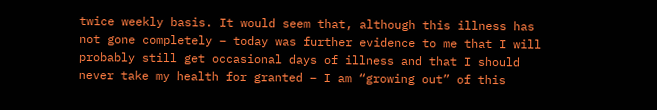twice weekly basis. It would seem that, although this illness has not gone completely – today was further evidence to me that I will probably still get occasional days of illness and that I should never take my health for granted – I am “growing out” of this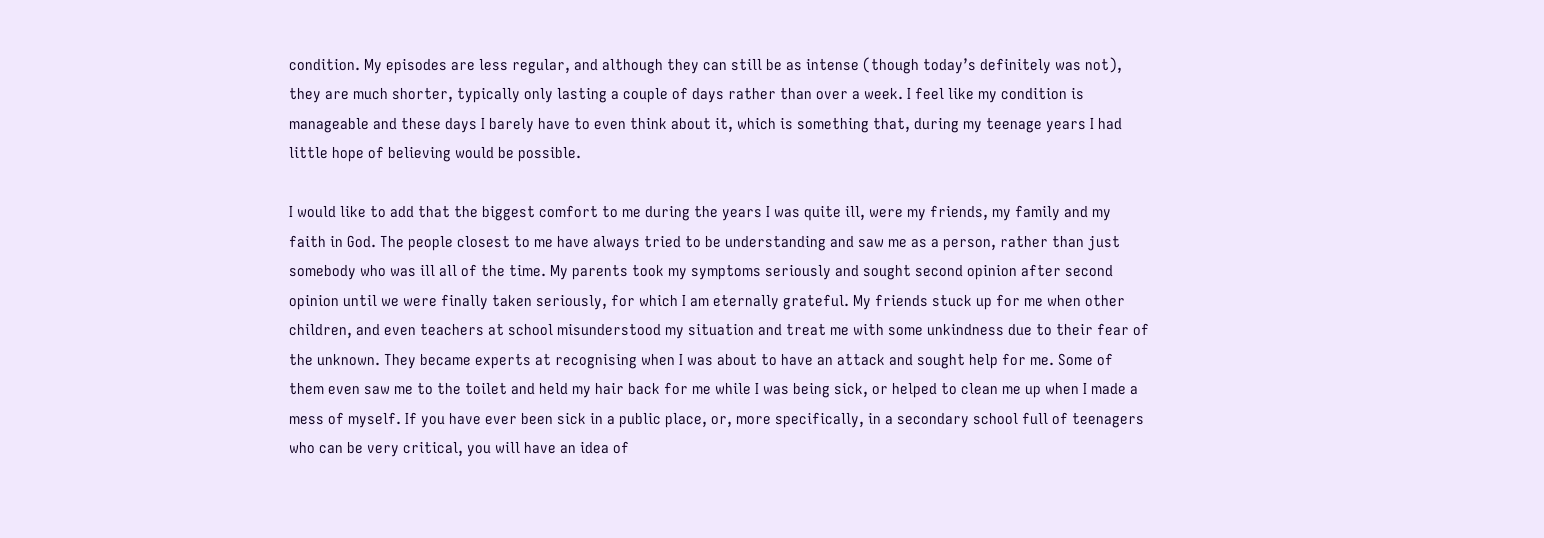condition. My episodes are less regular, and although they can still be as intense (though today’s definitely was not), they are much shorter, typically only lasting a couple of days rather than over a week. I feel like my condition is manageable and these days I barely have to even think about it, which is something that, during my teenage years I had little hope of believing would be possible.

I would like to add that the biggest comfort to me during the years I was quite ill, were my friends, my family and my faith in God. The people closest to me have always tried to be understanding and saw me as a person, rather than just somebody who was ill all of the time. My parents took my symptoms seriously and sought second opinion after second opinion until we were finally taken seriously, for which I am eternally grateful. My friends stuck up for me when other children, and even teachers at school misunderstood my situation and treat me with some unkindness due to their fear of the unknown. They became experts at recognising when I was about to have an attack and sought help for me. Some of them even saw me to the toilet and held my hair back for me while I was being sick, or helped to clean me up when I made a mess of myself. If you have ever been sick in a public place, or, more specifically, in a secondary school full of teenagers who can be very critical, you will have an idea of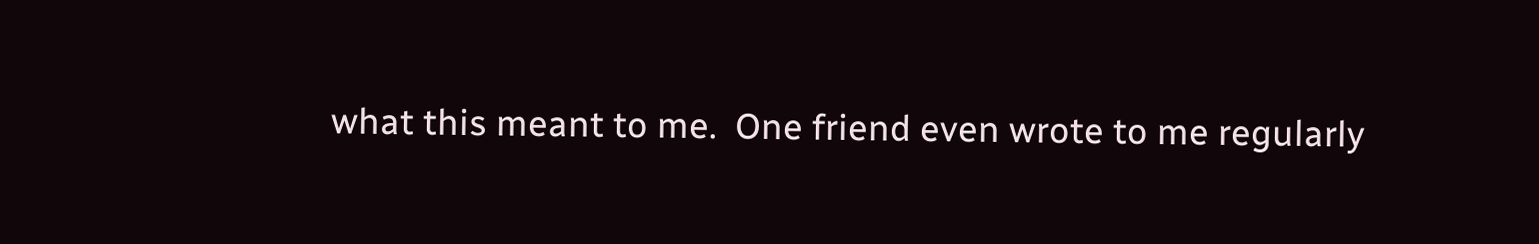what this meant to me.  One friend even wrote to me regularly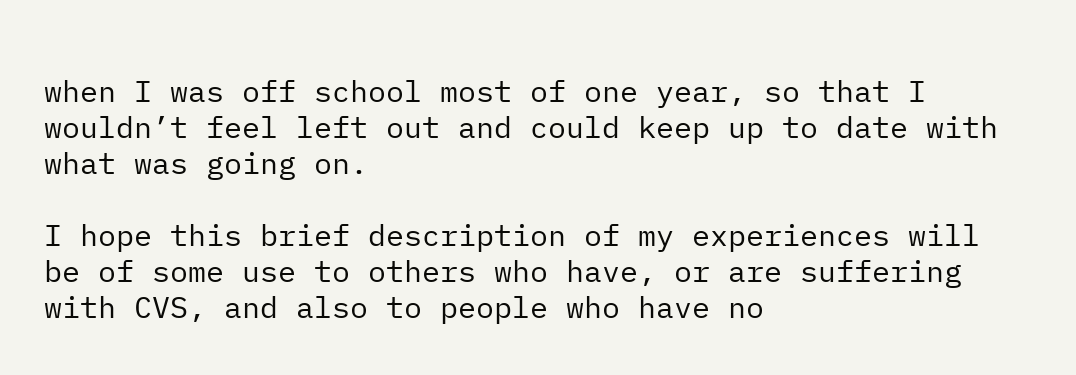when I was off school most of one year, so that I wouldn’t feel left out and could keep up to date with what was going on.

I hope this brief description of my experiences will be of some use to others who have, or are suffering with CVS, and also to people who have no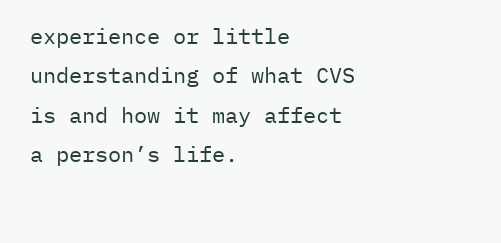experience or little understanding of what CVS is and how it may affect a person’s life.